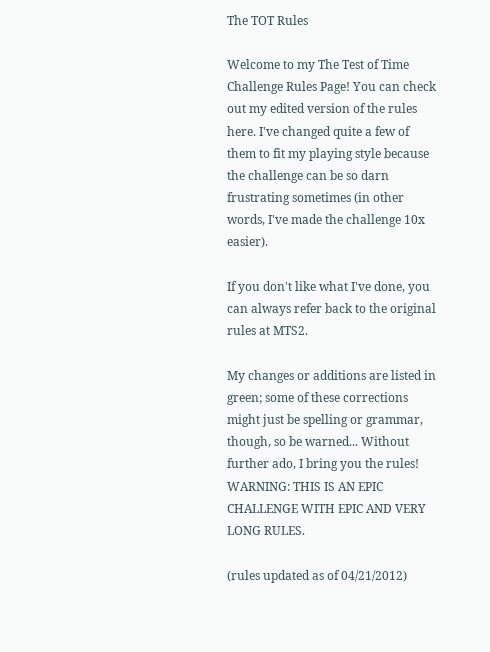The TOT Rules

Welcome to my The Test of Time Challenge Rules Page! You can check out my edited version of the rules here. I've changed quite a few of them to fit my playing style because the challenge can be so darn frustrating sometimes (in other words, I've made the challenge 10x easier).

If you don't like what I've done, you can always refer back to the original rules at MTS2.

My changes or additions are listed in green; some of these corrections might just be spelling or grammar, though, so be warned... Without further ado, I bring you the rules! WARNING: THIS IS AN EPIC CHALLENGE WITH EPIC AND VERY LONG RULES.

(rules updated as of 04/21/2012)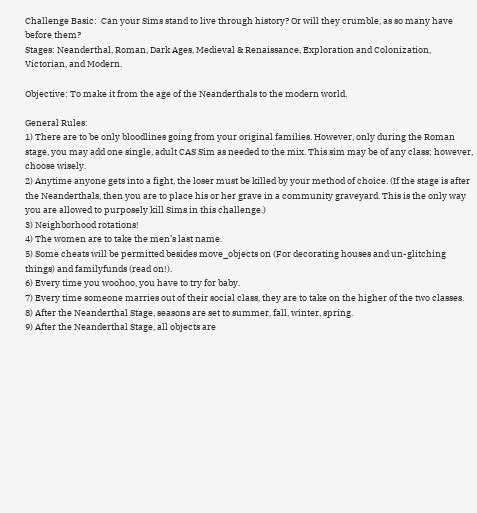Challenge Basic:  Can your Sims stand to live through history? Or will they crumble, as so many have before them?
Stages: Neanderthal, Roman, Dark Ages, Medieval & Renaissance, Exploration and Colonization, Victorian, and Modern.

Objective: To make it from the age of the Neanderthals to the modern world.

General Rules:
1) There are to be only bloodlines going from your original families. However, only during the Roman stage, you may add one single, adult CAS Sim as needed to the mix. This sim may be of any class; however, choose wisely.
2) Anytime anyone gets into a fight, the loser must be killed by your method of choice. (If the stage is after the Neanderthals, then you are to place his or her grave in a community graveyard. This is the only way you are allowed to purposely kill Sims in this challenge.)
3) Neighborhood rotations!
4) The women are to take the men’s last name.
5) Some cheats will be permitted besides move_objects on (For decorating houses and un-glitching things) and familyfunds (read on!).
6) Every time you woohoo, you have to try for baby.
7) Every time someone marries out of their social class, they are to take on the higher of the two classes.
8) After the Neanderthal Stage, seasons are set to summer, fall, winter, spring.
9) After the Neanderthal Stage, all objects are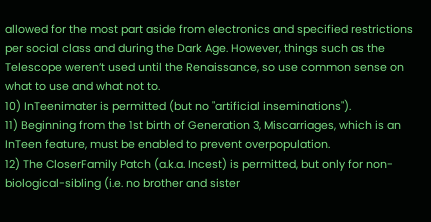allowed for the most part aside from electronics and specified restrictions per social class and during the Dark Age. However, things such as the Telescope weren’t used until the Renaissance, so use common sense on what to use and what not to.
10) InTeenimater is permitted (but no "artificial inseminations").
11) Beginning from the 1st birth of Generation 3, Miscarriages, which is an InTeen feature, must be enabled to prevent overpopulation.
12) The CloserFamily Patch (a.k.a. Incest) is permitted, but only for non-biological-sibling (i.e. no brother and sister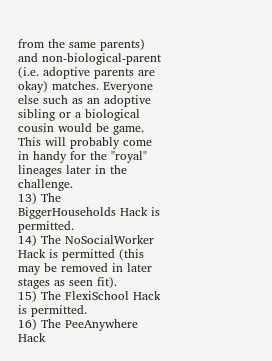from the same parents) and non-biological-parent (i.e. adoptive parents are okay) matches. Everyone else such as an adoptive sibling or a biological cousin would be game. This will probably come in handy for the "royal" lineages later in the challenge.
13) The BiggerHouseholds Hack is permitted.
14) The NoSocialWorker Hack is permitted (this may be removed in later stages as seen fit).
15) The FlexiSchool Hack is permitted.
16) The PeeAnywhere Hack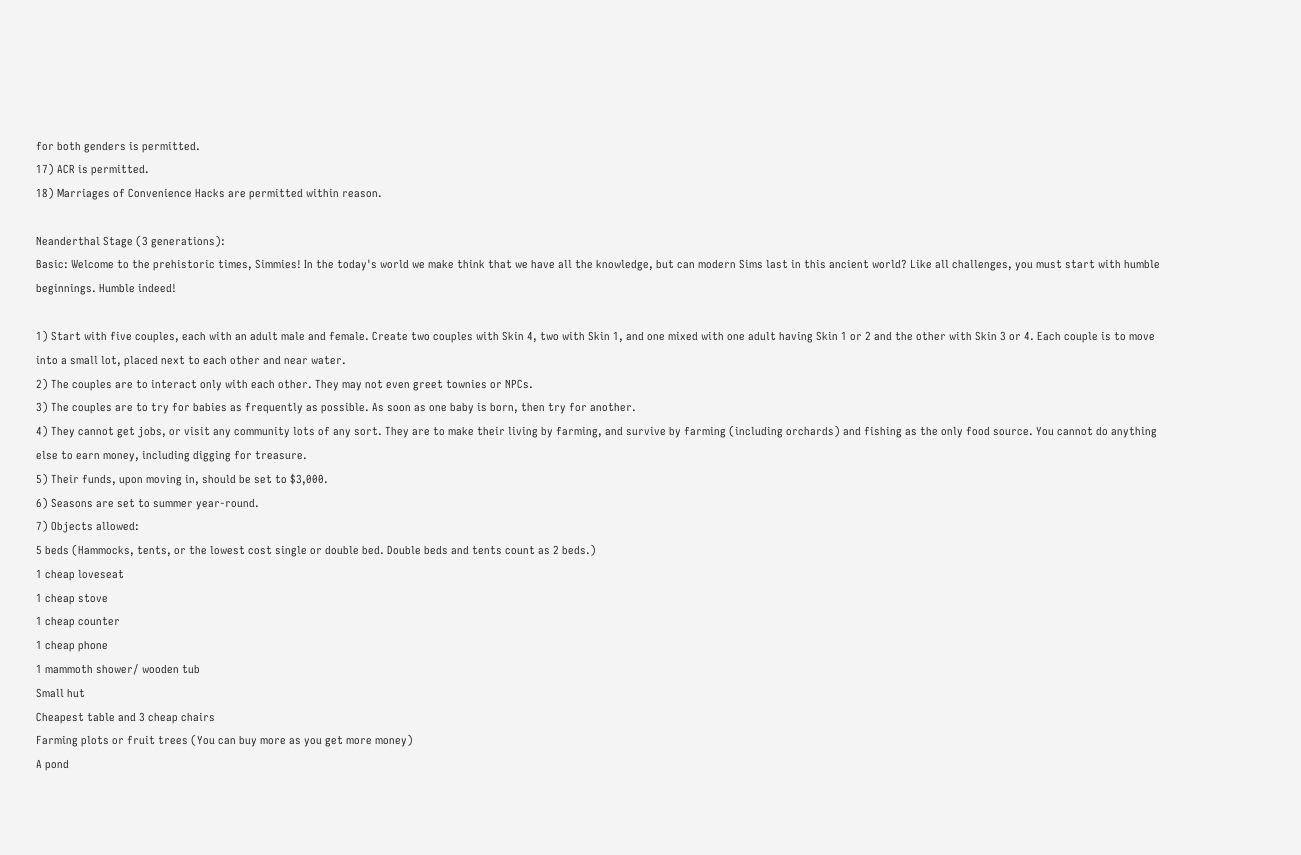for both genders is permitted.
17) ACR is permitted.
18) Marriages of Convenience Hacks are permitted within reason.

Neanderthal Stage (3 generations):
Basic: Welcome to the prehistoric times, Simmies! In the today's world we make think that we have all the knowledge, but can modern Sims last in this ancient world? Like all challenges, you must start with humble beginnings. Humble indeed!

1) Start with five couples, each with an adult male and female. Create two couples with Skin 4, two with Skin 1, and one mixed with one adult having Skin 1 or 2 and the other with Skin 3 or 4. Each couple is to move into a small lot, placed next to each other and near water.
2) The couples are to interact only with each other. They may not even greet townies or NPCs.
3) The couples are to try for babies as frequently as possible. As soon as one baby is born, then try for another.
4) They cannot get jobs, or visit any community lots of any sort. They are to make their living by farming, and survive by farming (including orchards) and fishing as the only food source. You cannot do anything else to earn money, including digging for treasure.
5) Their funds, upon moving in, should be set to $3,000.
6) Seasons are set to summer year-round.
7) Objects allowed:
5 beds (Hammocks, tents, or the lowest cost single or double bed. Double beds and tents count as 2 beds.)
1 cheap loveseat
1 cheap stove
1 cheap counter
1 cheap phone
1 mammoth shower/ wooden tub
Small hut
Cheapest table and 3 cheap chairs
Farming plots or fruit trees (You can buy more as you get more money)
A pond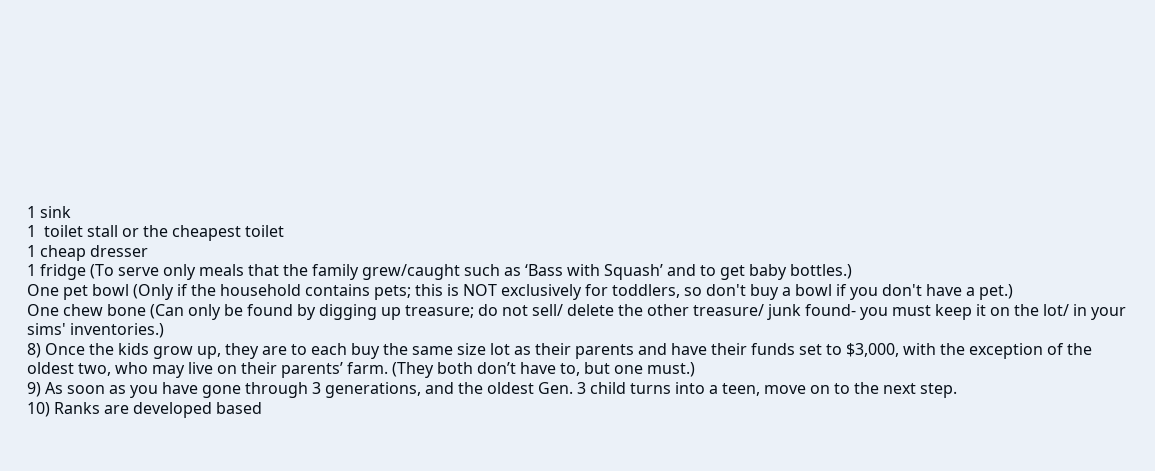1 sink
1  toilet stall or the cheapest toilet
1 cheap dresser
1 fridge (To serve only meals that the family grew/caught such as ‘Bass with Squash’ and to get baby bottles.)
One pet bowl (Only if the household contains pets; this is NOT exclusively for toddlers, so don't buy a bowl if you don't have a pet.)
One chew bone (Can only be found by digging up treasure; do not sell/ delete the other treasure/ junk found- you must keep it on the lot/ in your sims' inventories.)
8) Once the kids grow up, they are to each buy the same size lot as their parents and have their funds set to $3,000, with the exception of the oldest two, who may live on their parents’ farm. (They both don’t have to, but one must.)
9) As soon as you have gone through 3 generations, and the oldest Gen. 3 child turns into a teen, move on to the next step.
10) Ranks are developed based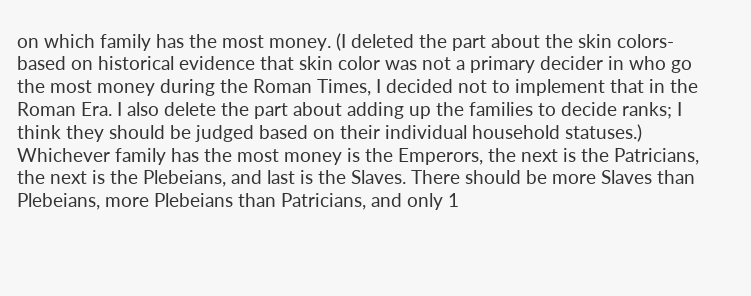on which family has the most money. (I deleted the part about the skin colors- based on historical evidence that skin color was not a primary decider in who go the most money during the Roman Times, I decided not to implement that in the Roman Era. I also delete the part about adding up the families to decide ranks; I think they should be judged based on their individual household statuses.) Whichever family has the most money is the Emperors, the next is the Patricians, the next is the Plebeians, and last is the Slaves. There should be more Slaves than Plebeians, more Plebeians than Patricians, and only 1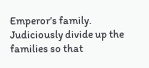Emperor’s family. Judiciously divide up the families so that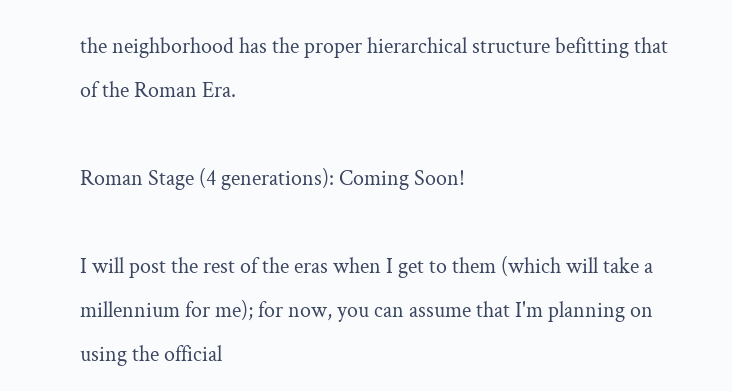the neighborhood has the proper hierarchical structure befitting that of the Roman Era.

Roman Stage (4 generations): Coming Soon!

I will post the rest of the eras when I get to them (which will take a millennium for me); for now, you can assume that I'm planning on using the official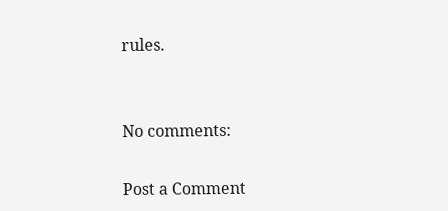rules.


No comments:

Post a Comment